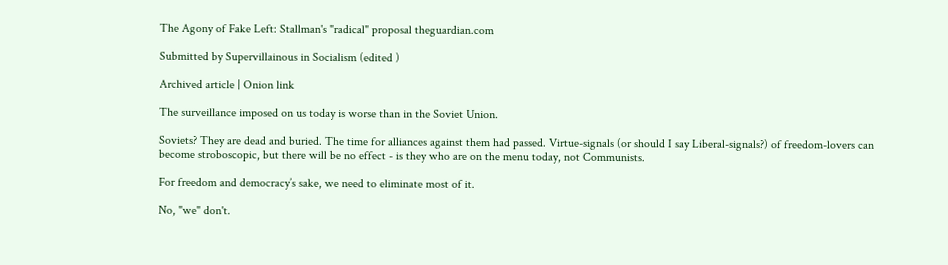The Agony of Fake Left: Stallman's "radical" proposal theguardian.com

Submitted by Supervillainous in Socialism (edited )

Archived article | Onion link

The surveillance imposed on us today is worse than in the Soviet Union.

Soviets? They are dead and buried. The time for alliances against them had passed. Virtue-signals (or should I say Liberal-signals?) of freedom-lovers can become stroboscopic, but there will be no effect - is they who are on the menu today, not Communists.

For freedom and democracy’s sake, we need to eliminate most of it.

No, "we" don't.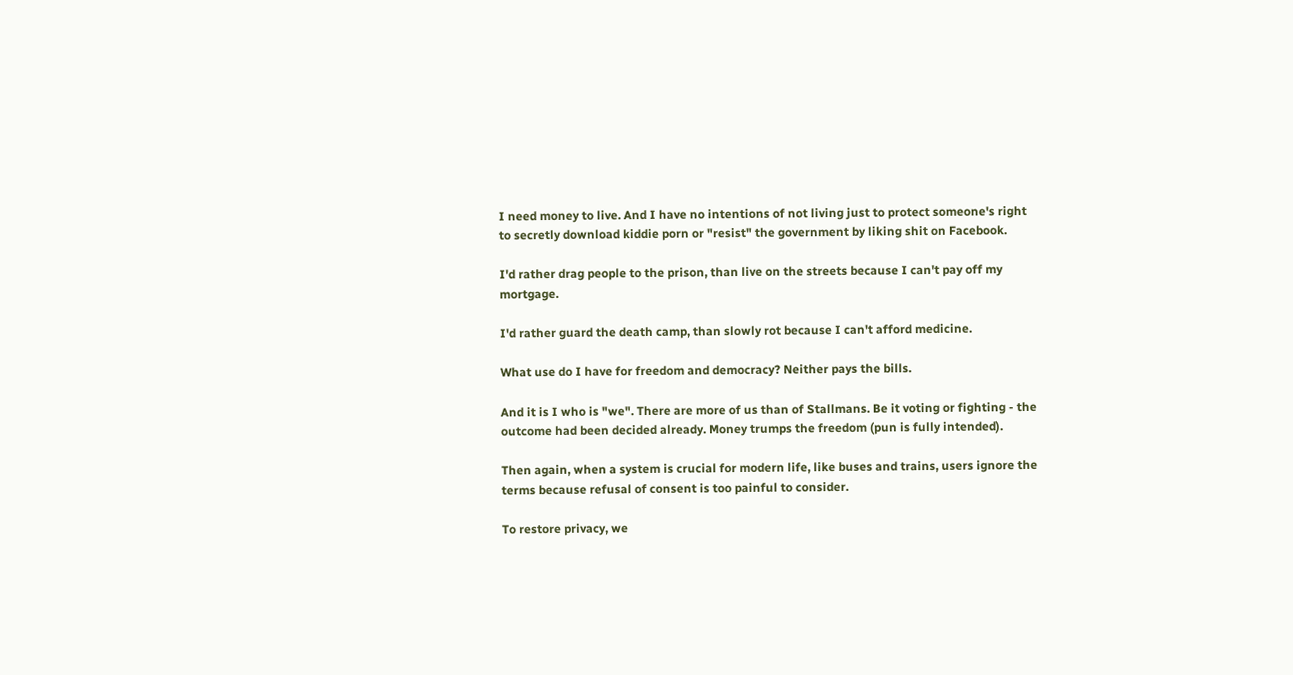I need money to live. And I have no intentions of not living just to protect someone's right to secretly download kiddie porn or "resist" the government by liking shit on Facebook.

I'd rather drag people to the prison, than live on the streets because I can't pay off my mortgage.

I'd rather guard the death camp, than slowly rot because I can't afford medicine.

What use do I have for freedom and democracy? Neither pays the bills.

And it is I who is "we". There are more of us than of Stallmans. Be it voting or fighting - the outcome had been decided already. Money trumps the freedom (pun is fully intended).

Then again, when a system is crucial for modern life, like buses and trains, users ignore the terms because refusal of consent is too painful to consider.

To restore privacy, we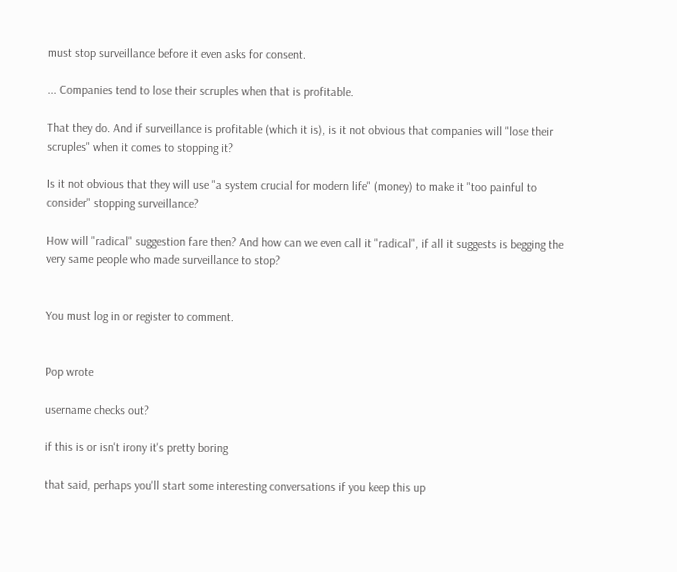must stop surveillance before it even asks for consent.

... Companies tend to lose their scruples when that is profitable.

That they do. And if surveillance is profitable (which it is), is it not obvious that companies will "lose their scruples" when it comes to stopping it?

Is it not obvious that they will use "a system crucial for modern life" (money) to make it "too painful to consider" stopping surveillance?

How will "radical" suggestion fare then? And how can we even call it "radical", if all it suggests is begging the very same people who made surveillance to stop?


You must log in or register to comment.


Pop wrote

username checks out?

if this is or isn't irony it's pretty boring

that said, perhaps you'll start some interesting conversations if you keep this up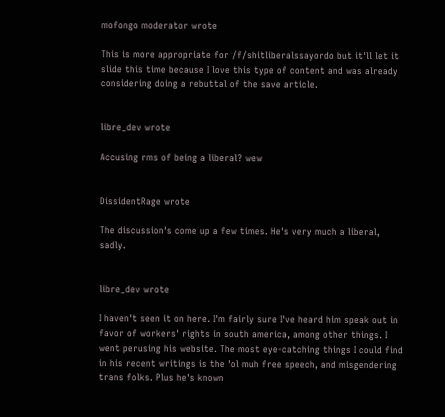mofongo moderator wrote

This is more appropriate for /f/shitliberalssayordo but it'll let it slide this time because I love this type of content and was already considering doing a rebuttal of the save article.


libre_dev wrote

Accusing rms of being a liberal? wew


DissidentRage wrote

The discussion's come up a few times. He's very much a liberal, sadly.


libre_dev wrote

I haven't seen it on here. I'm fairly sure I've heard him speak out in favor of workers' rights in south america, among other things. I went perusing his website. The most eye-catching things I could find in his recent writings is the 'ol muh free speech, and misgendering trans folks. Plus he's known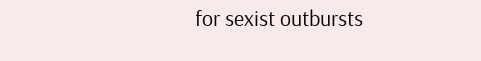for sexist outbursts